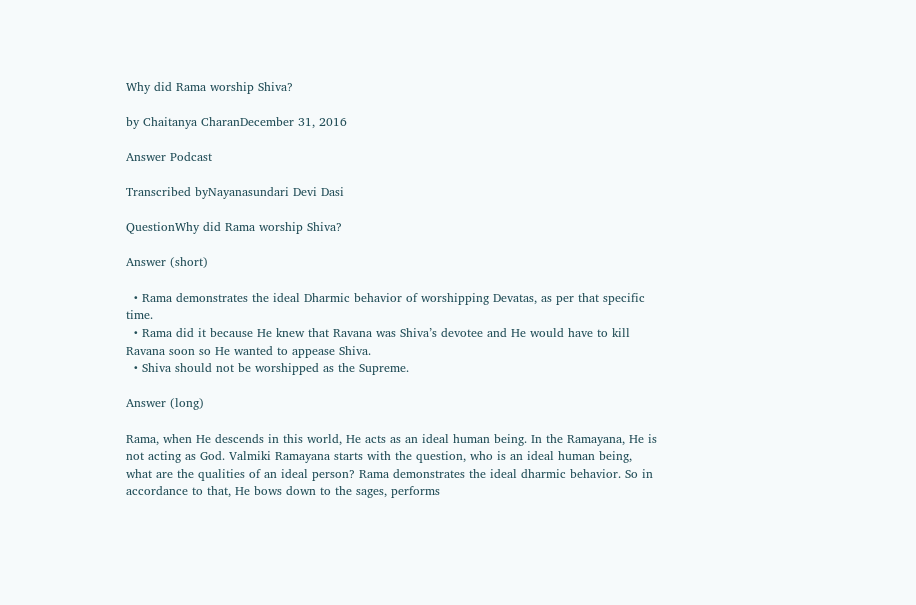Why did Rama worship Shiva?

by Chaitanya CharanDecember 31, 2016

Answer Podcast

Transcribed byNayanasundari Devi Dasi

QuestionWhy did Rama worship Shiva?

Answer (short)

  • Rama demonstrates the ideal Dharmic behavior of worshipping Devatas, as per that specific time.
  • Rama did it because He knew that Ravana was Shiva’s devotee and He would have to kill Ravana soon so He wanted to appease Shiva.
  • Shiva should not be worshipped as the Supreme.

Answer (long)

Rama, when He descends in this world, He acts as an ideal human being. In the Ramayana, He is not acting as God. Valmiki Ramayana starts with the question, who is an ideal human being, what are the qualities of an ideal person? Rama demonstrates the ideal dharmic behavior. So in accordance to that, He bows down to the sages, performs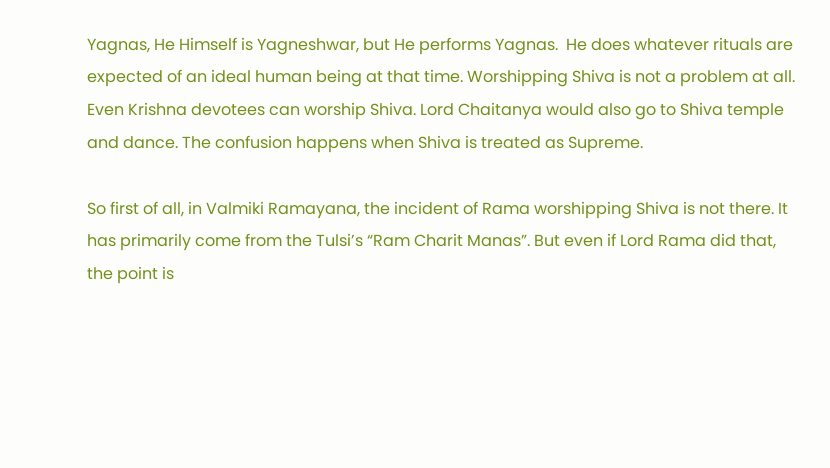Yagnas, He Himself is Yagneshwar, but He performs Yagnas.  He does whatever rituals are expected of an ideal human being at that time. Worshipping Shiva is not a problem at all. Even Krishna devotees can worship Shiva. Lord Chaitanya would also go to Shiva temple and dance. The confusion happens when Shiva is treated as Supreme.

So first of all, in Valmiki Ramayana, the incident of Rama worshipping Shiva is not there. It has primarily come from the Tulsi’s “Ram Charit Manas”. But even if Lord Rama did that, the point is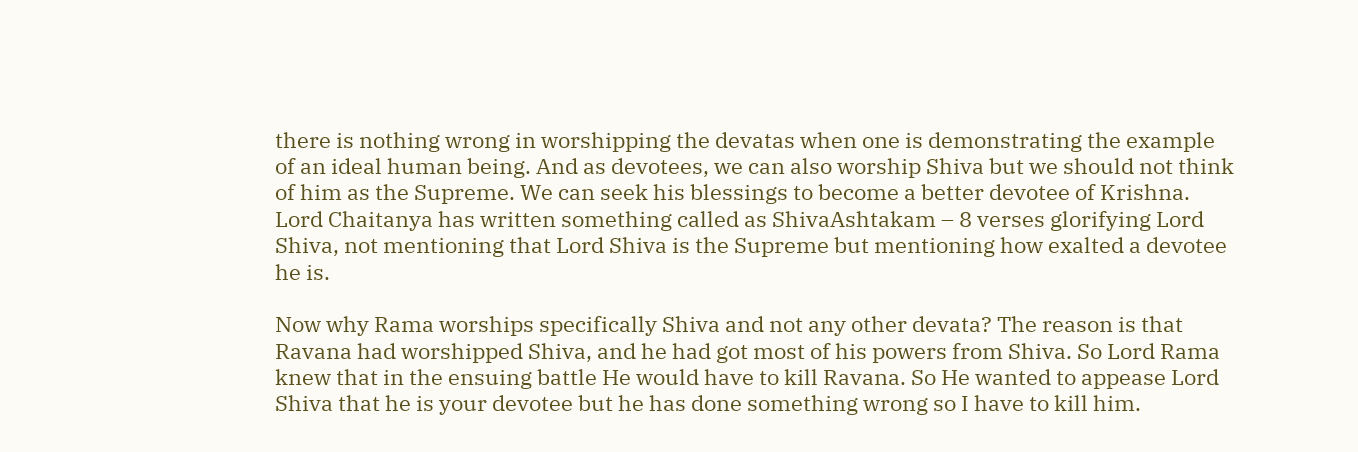there is nothing wrong in worshipping the devatas when one is demonstrating the example of an ideal human being. And as devotees, we can also worship Shiva but we should not think of him as the Supreme. We can seek his blessings to become a better devotee of Krishna. Lord Chaitanya has written something called as ShivaAshtakam – 8 verses glorifying Lord Shiva, not mentioning that Lord Shiva is the Supreme but mentioning how exalted a devotee he is.

Now why Rama worships specifically Shiva and not any other devata? The reason is that Ravana had worshipped Shiva, and he had got most of his powers from Shiva. So Lord Rama knew that in the ensuing battle He would have to kill Ravana. So He wanted to appease Lord Shiva that he is your devotee but he has done something wrong so I have to kill him.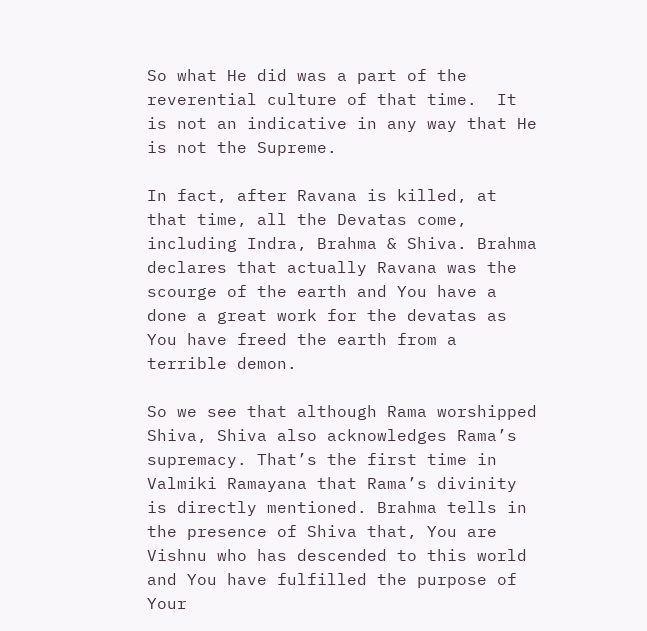So what He did was a part of the reverential culture of that time.  It is not an indicative in any way that He is not the Supreme.

In fact, after Ravana is killed, at that time, all the Devatas come, including Indra, Brahma & Shiva. Brahma declares that actually Ravana was the scourge of the earth and You have a done a great work for the devatas as You have freed the earth from a terrible demon.

So we see that although Rama worshipped Shiva, Shiva also acknowledges Rama’s supremacy. That’s the first time in Valmiki Ramayana that Rama’s divinity is directly mentioned. Brahma tells in the presence of Shiva that, You are Vishnu who has descended to this world and You have fulfilled the purpose of Your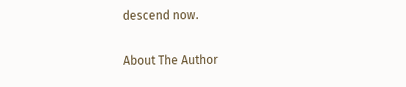descend now.

About The Author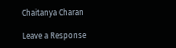Chaitanya Charan

Leave a Response